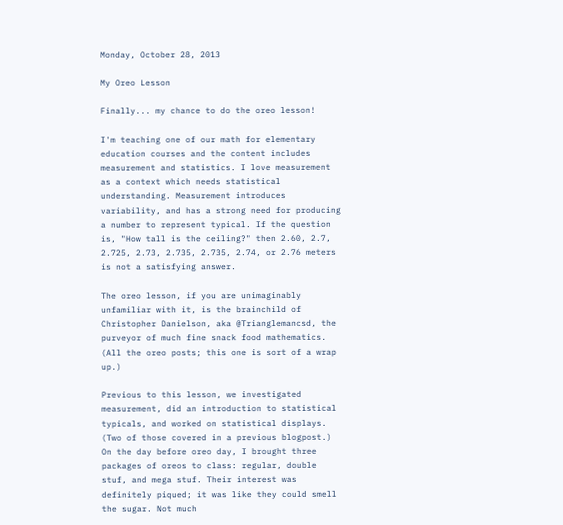Monday, October 28, 2013

My Oreo Lesson

Finally... my chance to do the oreo lesson!

I'm teaching one of our math for elementary education courses and the content includes measurement and statistics. I love measurement as a context which needs statistical understanding. Measurement introduces variability, and has a strong need for producing a number to represent typical. If the question is, "How tall is the ceiling?" then 2.60, 2.7, 2.725, 2.73, 2.735, 2.735, 2.74, or 2.76 meters is not a satisfying answer.

The oreo lesson, if you are unimaginably unfamiliar with it, is the brainchild of Christopher Danielson, aka @Trianglemancsd, the purveyor of much fine snack food mathematics. (All the oreo posts; this one is sort of a wrap up.)

Previous to this lesson, we investigated measurement, did an introduction to statistical typicals, and worked on statistical displays. (Two of those covered in a previous blogpost.) On the day before oreo day, I brought three packages of oreos to class: regular, double stuf, and mega stuf. Their interest was definitely piqued; it was like they could smell the sugar. Not much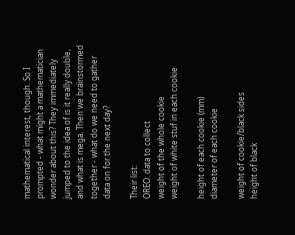mathematical interest, though. So I prompted - what might a mathematician wonder about this? They immediately jumped to the idea of is it really double, and what is mega. Then we brainstormed together - what do we need to gather data on for the next day?

Their list:
OREO: data to collect
weight of the whole cookie
weight of white stuf in each cookie

height of each cookie (mm)
diameter of each cookie

weight of cookie/black sides
height of black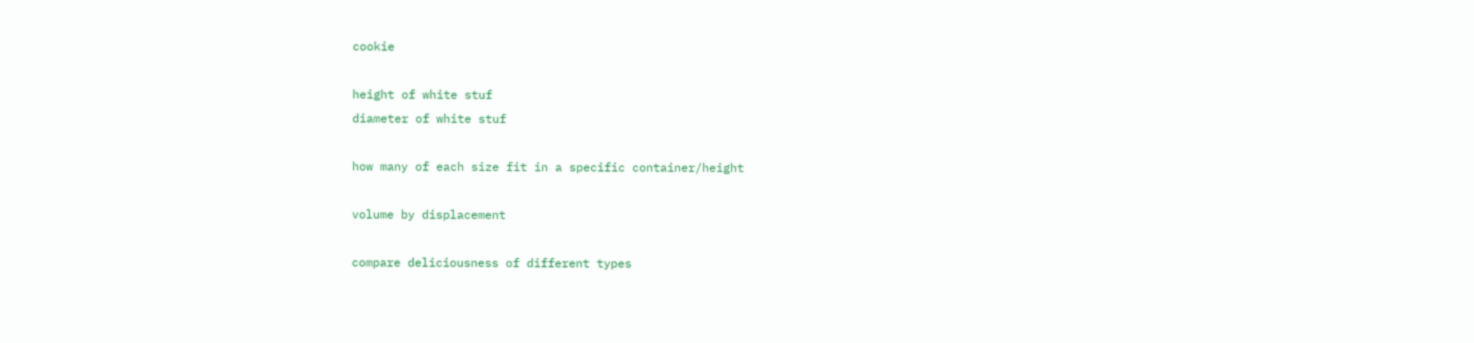cookie

height of white stuf
diameter of white stuf

how many of each size fit in a specific container/height

volume by displacement

compare deliciousness of different types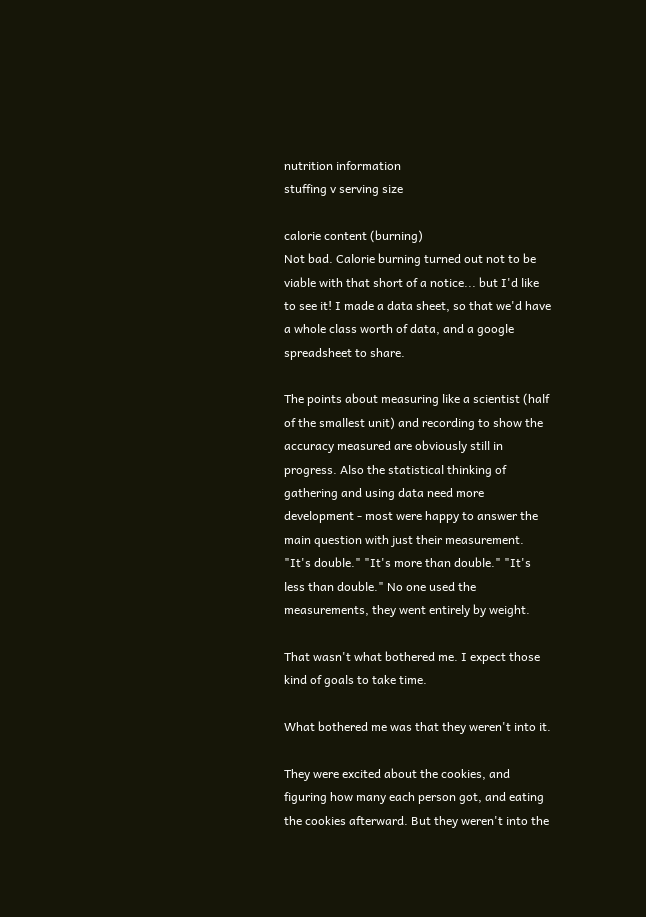nutrition information
stuffing v serving size

calorie content (burning)
Not bad. Calorie burning turned out not to be viable with that short of a notice... but I'd like to see it! I made a data sheet, so that we'd have a whole class worth of data, and a google spreadsheet to share.

The points about measuring like a scientist (half of the smallest unit) and recording to show the accuracy measured are obviously still in progress. Also the statistical thinking of gathering and using data need more development - most were happy to answer the main question with just their measurement. "It's double." "It's more than double." "It's less than double." No one used the measurements, they went entirely by weight.

That wasn't what bothered me. I expect those kind of goals to take time.

What bothered me was that they weren't into it.

They were excited about the cookies, and figuring how many each person got, and eating the cookies afterward. But they weren't into the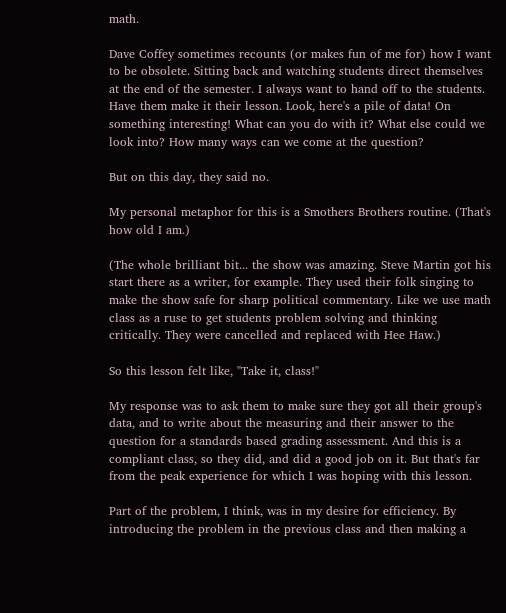math.

Dave Coffey sometimes recounts (or makes fun of me for) how I want to be obsolete. Sitting back and watching students direct themselves at the end of the semester. I always want to hand off to the students. Have them make it their lesson. Look, here's a pile of data! On something interesting! What can you do with it? What else could we look into? How many ways can we come at the question?

But on this day, they said no.

My personal metaphor for this is a Smothers Brothers routine. (That's how old I am.)

(The whole brilliant bit... the show was amazing. Steve Martin got his start there as a writer, for example. They used their folk singing to make the show safe for sharp political commentary. Like we use math class as a ruse to get students problem solving and thinking critically. They were cancelled and replaced with Hee Haw.)

So this lesson felt like, "Take it, class!"

My response was to ask them to make sure they got all their group's data, and to write about the measuring and their answer to the question for a standards based grading assessment. And this is a compliant class, so they did, and did a good job on it. But that's far from the peak experience for which I was hoping with this lesson.

Part of the problem, I think, was in my desire for efficiency. By introducing the problem in the previous class and then making a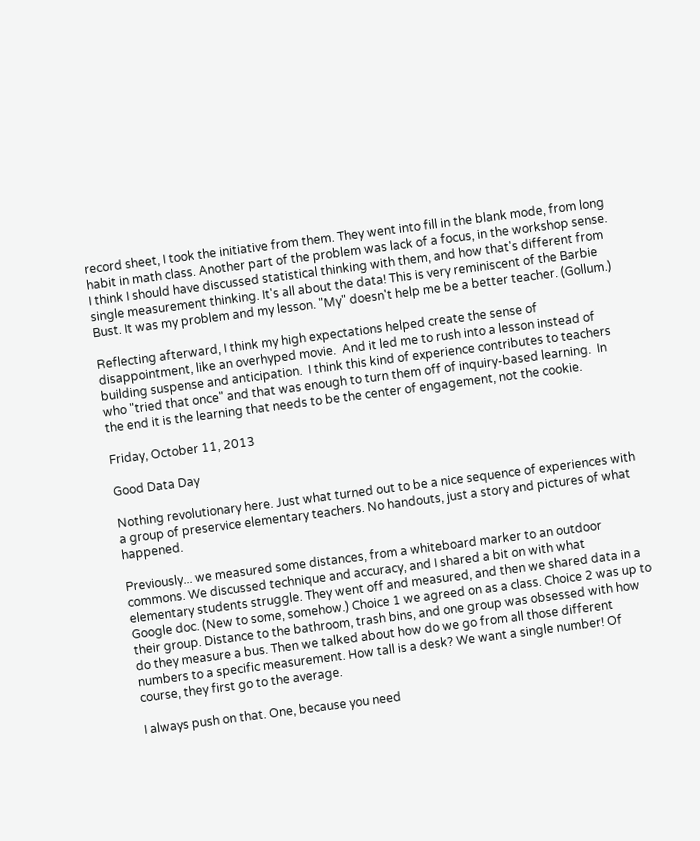record sheet, I took the initiative from them. They went into fill in the blank mode, from long habit in math class. Another part of the problem was lack of a focus, in the workshop sense. I think I should have discussed statistical thinking with them, and how that's different from single measurement thinking. It's all about the data! This is very reminiscent of the Barbie Bust. It was my problem and my lesson. "My" doesn't help me be a better teacher. (Gollum.)

Reflecting afterward, I think my high expectations helped create the sense of disappointment, like an overhyped movie.  And it led me to rush into a lesson instead of building suspense and anticipation.  I think this kind of experience contributes to teachers who "tried that once" and that was enough to turn them off of inquiry-based learning.  In the end it is the learning that needs to be the center of engagement, not the cookie.

Friday, October 11, 2013

Good Data Day

Nothing revolutionary here. Just what turned out to be a nice sequence of experiences with a group of preservice elementary teachers. No handouts, just a story and pictures of what happened.

Previously... we measured some distances, from a whiteboard marker to an outdoor commons. We discussed technique and accuracy, and I shared a bit on with what elementary students struggle. They went off and measured, and then we shared data in a Google doc. (New to some, somehow.) Choice 1 we agreed on as a class. Choice 2 was up to their group. Distance to the bathroom, trash bins, and one group was obsessed with how do they measure a bus. Then we talked about how do we go from all those different numbers to a specific measurement. How tall is a desk? We want a single number! Of course, they first go to the average.

I always push on that. One, because you need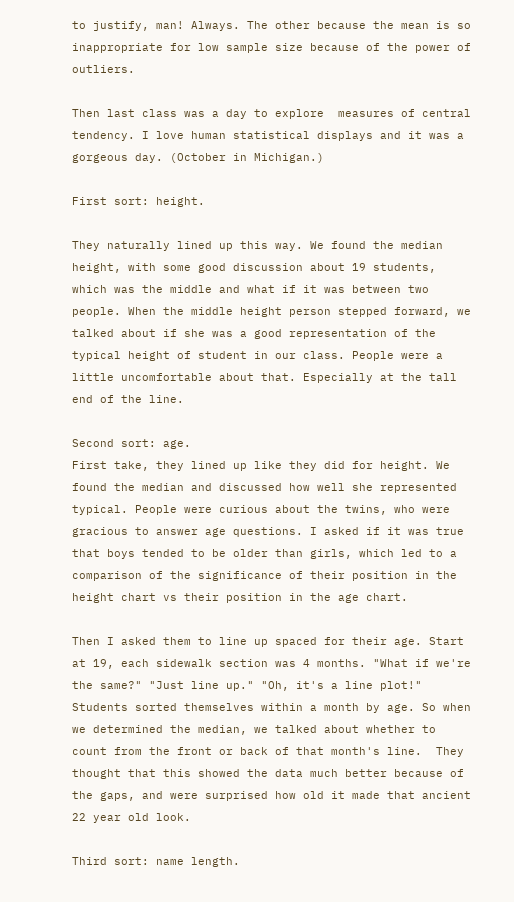to justify, man! Always. The other because the mean is so inappropriate for low sample size because of the power of outliers.

Then last class was a day to explore  measures of central tendency. I love human statistical displays and it was a gorgeous day. (October in Michigan.)

First sort: height.

They naturally lined up this way. We found the median height, with some good discussion about 19 students, which was the middle and what if it was between two people. When the middle height person stepped forward, we talked about if she was a good representation of the typical height of student in our class. People were a little uncomfortable about that. Especially at the tall end of the line.

Second sort: age.
First take, they lined up like they did for height. We found the median and discussed how well she represented typical. People were curious about the twins, who were gracious to answer age questions. I asked if it was true that boys tended to be older than girls, which led to a comparison of the significance of their position in the height chart vs their position in the age chart.

Then I asked them to line up spaced for their age. Start at 19, each sidewalk section was 4 months. "What if we're the same?" "Just line up." "Oh, it's a line plot!"   Students sorted themselves within a month by age. So when we determined the median, we talked about whether to count from the front or back of that month's line.  They thought that this showed the data much better because of the gaps, and were surprised how old it made that ancient 22 year old look.

Third sort: name length.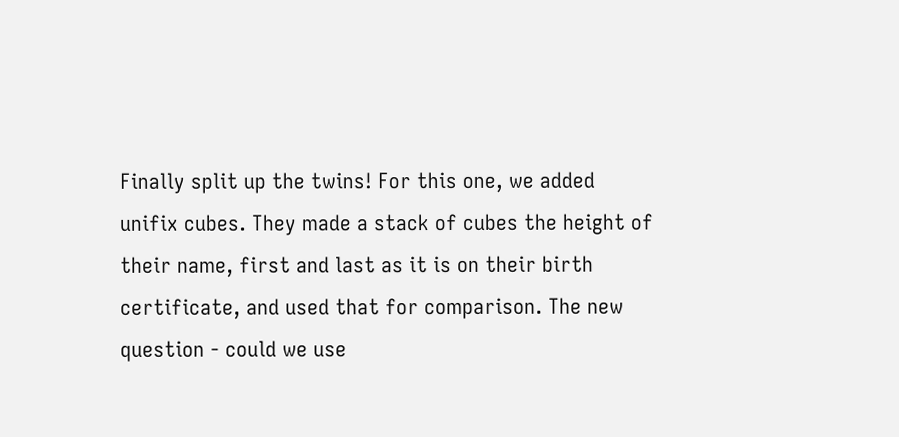Finally split up the twins! For this one, we added unifix cubes. They made a stack of cubes the height of their name, first and last as it is on their birth certificate, and used that for comparison. The new question - could we use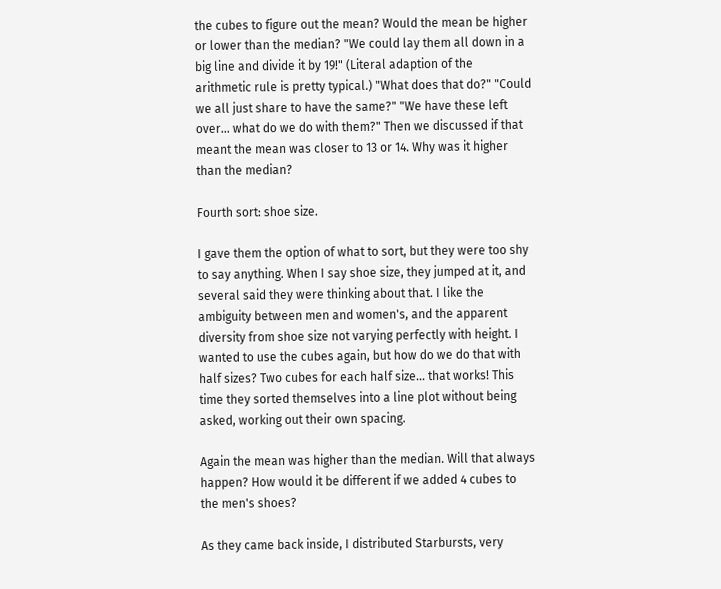the cubes to figure out the mean? Would the mean be higher or lower than the median? "We could lay them all down in a big line and divide it by 19!" (Literal adaption of the arithmetic rule is pretty typical.) "What does that do?" "Could we all just share to have the same?" "We have these left over... what do we do with them?" Then we discussed if that meant the mean was closer to 13 or 14. Why was it higher than the median?

Fourth sort: shoe size.

I gave them the option of what to sort, but they were too shy to say anything. When I say shoe size, they jumped at it, and several said they were thinking about that. I like the ambiguity between men and women's, and the apparent diversity from shoe size not varying perfectly with height. I wanted to use the cubes again, but how do we do that with half sizes? Two cubes for each half size... that works! This time they sorted themselves into a line plot without being asked, working out their own spacing.

Again the mean was higher than the median. Will that always happen? How would it be different if we added 4 cubes to the men's shoes?

As they came back inside, I distributed Starbursts, very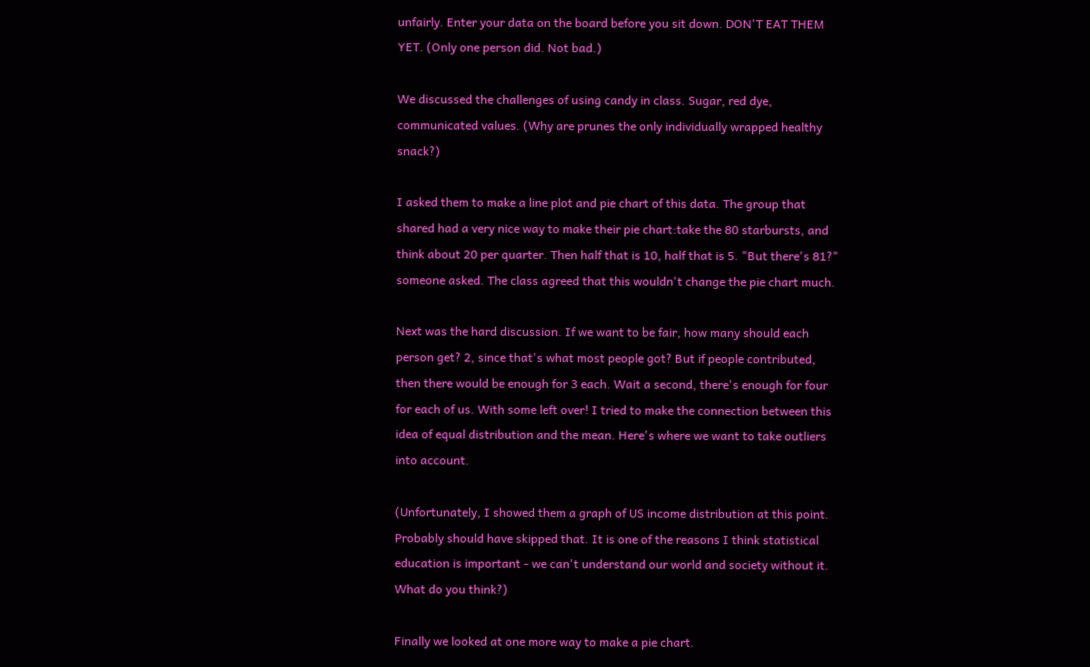unfairly. Enter your data on the board before you sit down. DON'T EAT THEM YET. (Only one person did. Not bad.)

We discussed the challenges of using candy in class. Sugar, red dye, communicated values. (Why are prunes the only individually wrapped healthy snack?)

I asked them to make a line plot and pie chart of this data. The group that shared had a very nice way to make their pie chart:take the 80 starbursts, and think about 20 per quarter. Then half that is 10, half that is 5. "But there's 81?" someone asked. The class agreed that this wouldn't change the pie chart much.

Next was the hard discussion. If we want to be fair, how many should each person get? 2, since that's what most people got? But if people contributed, then there would be enough for 3 each. Wait a second, there's enough for four for each of us. With some left over! I tried to make the connection between this idea of equal distribution and the mean. Here's where we want to take outliers into account.

(Unfortunately, I showed them a graph of US income distribution at this point. Probably should have skipped that. It is one of the reasons I think statistical education is important - we can't understand our world and society without it. What do you think?)

Finally we looked at one more way to make a pie chart.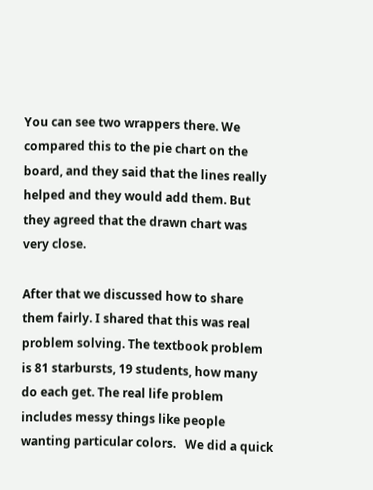You can see two wrappers there. We compared this to the pie chart on the board, and they said that the lines really helped and they would add them. But they agreed that the drawn chart was very close.

After that we discussed how to share them fairly. I shared that this was real problem solving. The textbook problem is 81 starbursts, 19 students, how many do each get. The real life problem includes messy things like people wanting particular colors.   We did a quick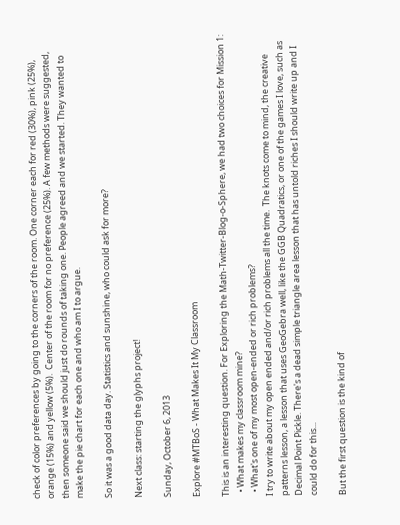check of color preferences by going to the corners of the room. One corner each for red (30%), pink (25%), orange (15%) and yellow (5%).  Center of the room for no preference (25%). A few methods were suggested, then someone said we should just do rounds of taking one. People agreed and we started. They wanted to make the pie chart for each one and who am I to argue.

So it was a good data day. Statistics and sunshine, who could ask for more?

Next class: starting the glyphs project!

Sunday, October 6, 2013

Explore #MTBoS - What Makes It My Classroom

This is an interesting question. For Exploring the Math-Twitter-Blog-o-Sphere, we had two choices for Mission 1:
  • What makes my classroom mine?
  • What's one of my most open-ended or rich problems?
I try to write about my open ended and/or rich problems all the time.  The knots come to mind, the creative patterns lesson, a lesson that uses GeoGebra well, like the GGB Quadratics, or one of the games I love, such as Decimal Point Pickle. There's a dead simple triangle area lesson that has untold riches I should write up and I could do for this...

But the first question is the kind of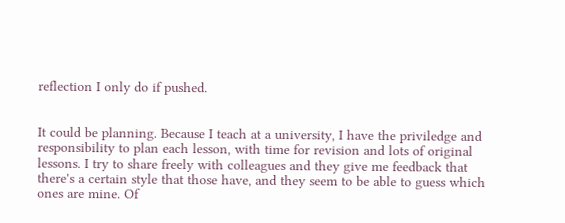reflection I only do if pushed.


It could be planning. Because I teach at a university, I have the priviledge and responsibility to plan each lesson, with time for revision and lots of original lessons. I try to share freely with colleagues and they give me feedback that there's a certain style that those have, and they seem to be able to guess which ones are mine. Of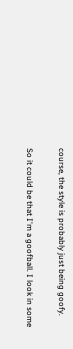course, the style is probably just being goofy.

So it could be that I'm a goofball. I look in some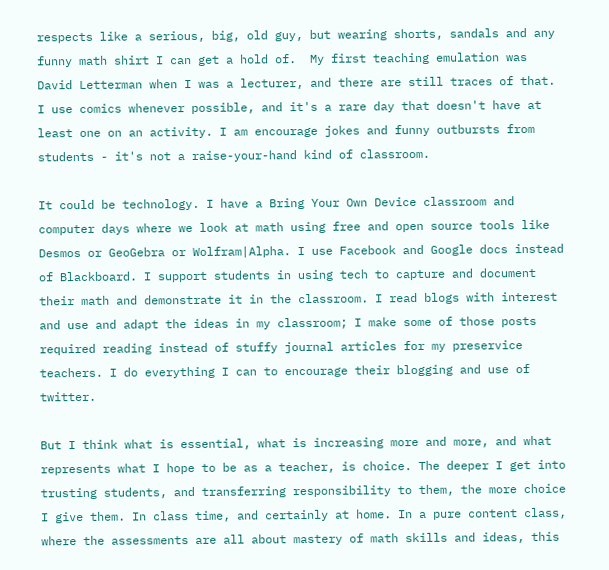respects like a serious, big, old guy, but wearing shorts, sandals and any funny math shirt I can get a hold of.  My first teaching emulation was David Letterman when I was a lecturer, and there are still traces of that. I use comics whenever possible, and it's a rare day that doesn't have at least one on an activity. I am encourage jokes and funny outbursts from students - it's not a raise-your-hand kind of classroom.

It could be technology. I have a Bring Your Own Device classroom and computer days where we look at math using free and open source tools like Desmos or GeoGebra or Wolfram|Alpha. I use Facebook and Google docs instead of Blackboard. I support students in using tech to capture and document their math and demonstrate it in the classroom. I read blogs with interest and use and adapt the ideas in my classroom; I make some of those posts required reading instead of stuffy journal articles for my preservice teachers. I do everything I can to encourage their blogging and use of twitter.

But I think what is essential, what is increasing more and more, and what represents what I hope to be as a teacher, is choice. The deeper I get into trusting students, and transferring responsibility to them, the more choice I give them. In class time, and certainly at home. In a pure content class, where the assessments are all about mastery of math skills and ideas, this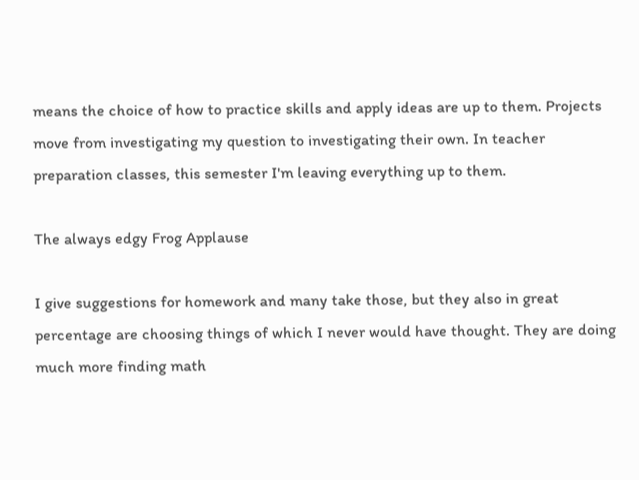means the choice of how to practice skills and apply ideas are up to them. Projects move from investigating my question to investigating their own. In teacher preparation classes, this semester I'm leaving everything up to them.

The always edgy Frog Applause

I give suggestions for homework and many take those, but they also in great percentage are choosing things of which I never would have thought. They are doing much more finding math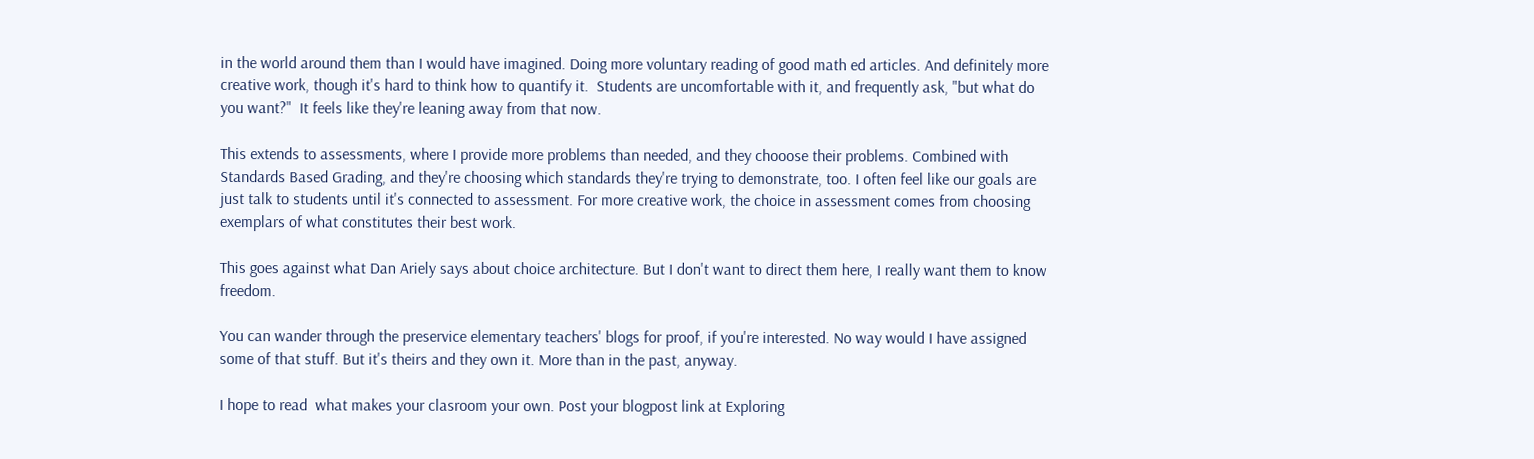in the world around them than I would have imagined. Doing more voluntary reading of good math ed articles. And definitely more creative work, though it's hard to think how to quantify it.  Students are uncomfortable with it, and frequently ask, "but what do you want?"  It feels like they're leaning away from that now.

This extends to assessments, where I provide more problems than needed, and they chooose their problems. Combined with Standards Based Grading, and they're choosing which standards they're trying to demonstrate, too. I often feel like our goals are just talk to students until it's connected to assessment. For more creative work, the choice in assessment comes from choosing exemplars of what constitutes their best work.

This goes against what Dan Ariely says about choice architecture. But I don't want to direct them here, I really want them to know freedom.

You can wander through the preservice elementary teachers' blogs for proof, if you're interested. No way would I have assigned some of that stuff. But it's theirs and they own it. More than in the past, anyway.

I hope to read  what makes your clasroom your own. Post your blogpost link at Exploring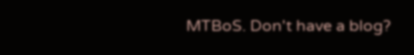MTBoS. Don't have a blog?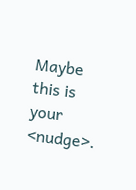Maybe this is your <nudge>.